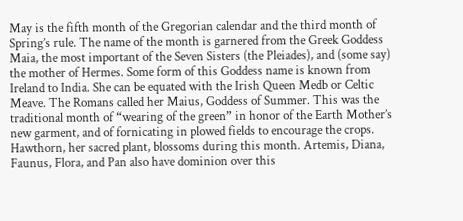May is the fifth month of the Gregorian calendar and the third month of Spring’s rule. The name of the month is garnered from the Greek Goddess Maia, the most important of the Seven Sisters (the Pleiades), and (some say) the mother of Hermes. Some form of this Goddess name is known from Ireland to India. She can be equated with the Irish Queen Medb or Celtic Meave. The Romans called her Maius, Goddess of Summer. This was the traditional month of “wearing of the green” in honor of the Earth Mother’s new garment, and of fornicating in plowed fields to encourage the crops. Hawthorn, her sacred plant, blossoms during this month. Artemis, Diana, Faunus, Flora, and Pan also have dominion over this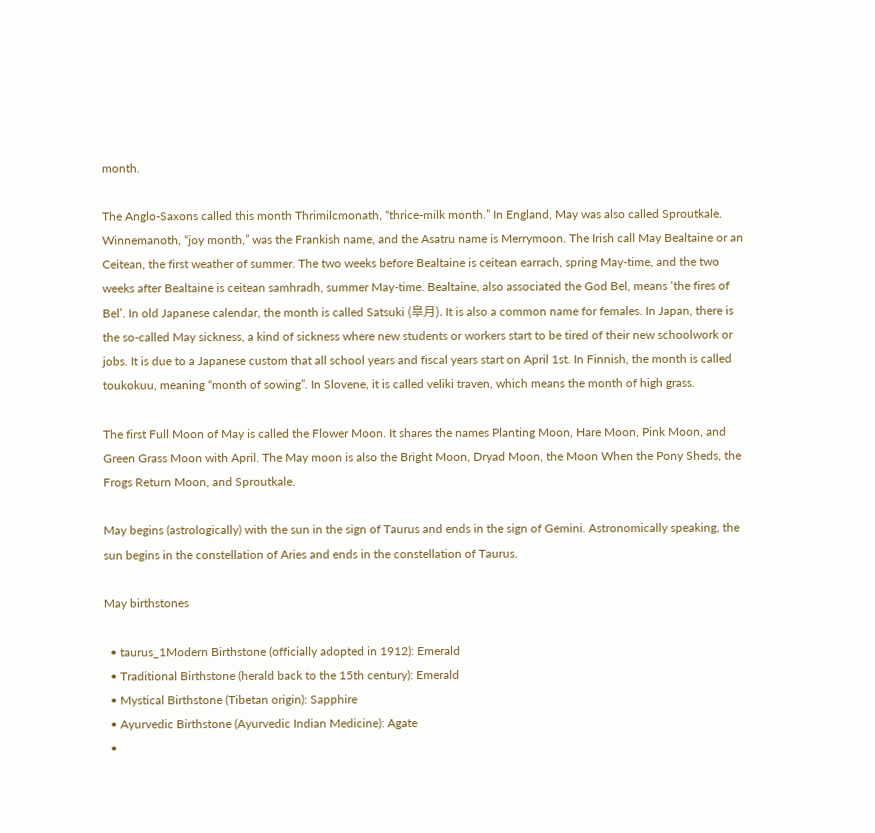month.

The Anglo-Saxons called this month Thrimilcmonath, “thrice-milk month.” In England, May was also called Sproutkale. Winnemanoth, “joy month,” was the Frankish name, and the Asatru name is Merrymoon. The Irish call May Bealtaine or an Ceitean, the first weather of summer. The two weeks before Bealtaine is ceitean earrach, spring May-time, and the two weeks after Bealtaine is ceitean samhradh, summer May-time. Bealtaine, also associated the God Bel, means ‘the fires of Bel’. In old Japanese calendar, the month is called Satsuki (皐月). It is also a common name for females. In Japan, there is the so-called May sickness, a kind of sickness where new students or workers start to be tired of their new schoolwork or jobs. It is due to a Japanese custom that all school years and fiscal years start on April 1st. In Finnish, the month is called toukokuu, meaning “month of sowing”. In Slovene, it is called veliki traven, which means the month of high grass.

The first Full Moon of May is called the Flower Moon. It shares the names Planting Moon, Hare Moon, Pink Moon, and Green Grass Moon with April. The May moon is also the Bright Moon, Dryad Moon, the Moon When the Pony Sheds, the Frogs Return Moon, and Sproutkale.

May begins (astrologically) with the sun in the sign of Taurus and ends in the sign of Gemini. Astronomically speaking, the sun begins in the constellation of Aries and ends in the constellation of Taurus.

May birthstones

  • taurus_1Modern Birthstone (officially adopted in 1912): Emerald
  • Traditional Birthstone (herald back to the 15th century): Emerald
  • Mystical Birthstone (Tibetan origin): Sapphire
  • Ayurvedic Birthstone (Ayurvedic Indian Medicine): Agate
  •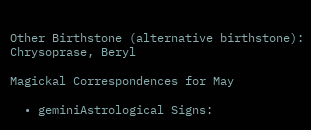Other Birthstone (alternative birthstone): Chrysoprase, Beryl

Magickal Correspondences for May

  • geminiAstrological Signs: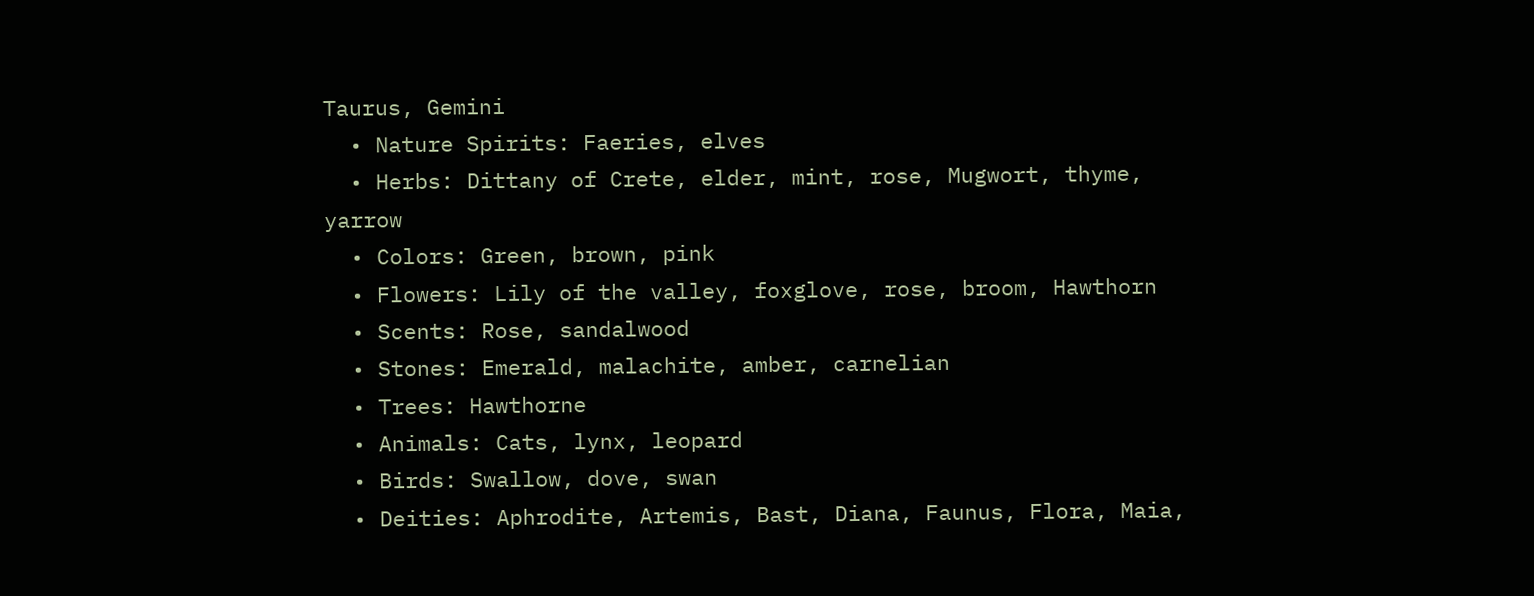Taurus, Gemini
  • Nature Spirits: Faeries, elves
  • Herbs: Dittany of Crete, elder, mint, rose, Mugwort, thyme, yarrow
  • Colors: Green, brown, pink
  • Flowers: Lily of the valley, foxglove, rose, broom, Hawthorn
  • Scents: Rose, sandalwood
  • Stones: Emerald, malachite, amber, carnelian
  • Trees: Hawthorne
  • Animals: Cats, lynx, leopard
  • Birds: Swallow, dove, swan
  • Deities: Aphrodite, Artemis, Bast, Diana, Faunus, Flora, Maia,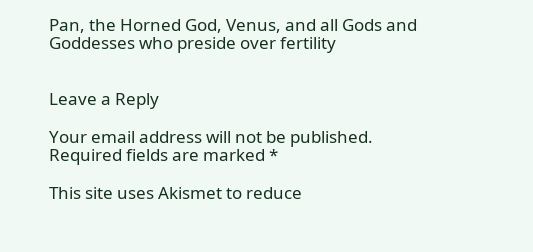Pan, the Horned God, Venus, and all Gods and Goddesses who preside over fertility


Leave a Reply

Your email address will not be published. Required fields are marked *

This site uses Akismet to reduce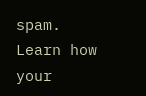spam. Learn how your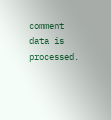comment data is processed.